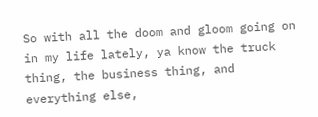So with all the doom and gloom going on in my life lately, ya know the truck thing, the business thing, and everything else,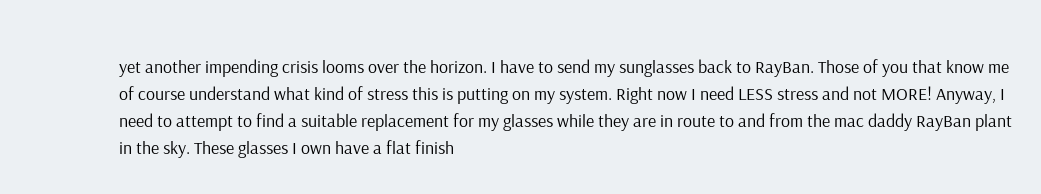yet another impending crisis looms over the horizon. I have to send my sunglasses back to RayBan. Those of you that know me of course understand what kind of stress this is putting on my system. Right now I need LESS stress and not MORE! Anyway, I need to attempt to find a suitable replacement for my glasses while they are in route to and from the mac daddy RayBan plant in the sky. These glasses I own have a flat finish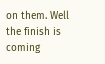on them. Well the finish is coming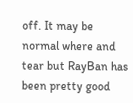off. It may be normal where and tear but RayBan has been pretty good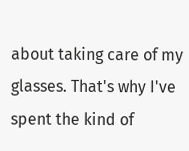about taking care of my glasses. That's why I've spent the kind of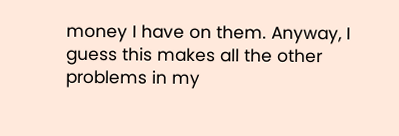money I have on them. Anyway, I guess this makes all the other problems in my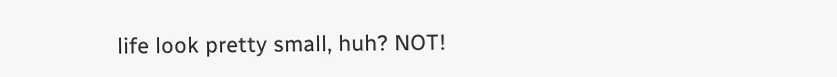life look pretty small, huh? NOT!